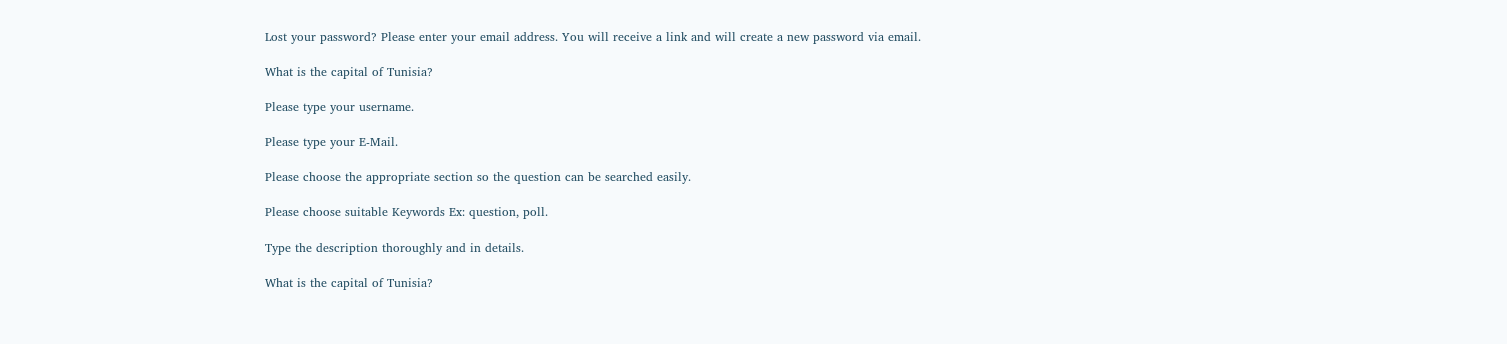Lost your password? Please enter your email address. You will receive a link and will create a new password via email.

What is the capital of Tunisia?

Please type your username.

Please type your E-Mail.

Please choose the appropriate section so the question can be searched easily.

Please choose suitable Keywords Ex: question, poll.

Type the description thoroughly and in details.

What is the capital of Tunisia?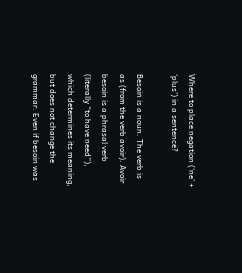Where to place negation (‘ne’ + ‘plus’) in a sentence?

Besoin is a noun. The verb is as (from the verb avoir). Avoir besoin is a phrasal verb (literally “to have need”), which determines its meaning, but does not change the grammar. Even if besoin was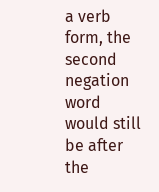a verb form, the second negation word would still be after the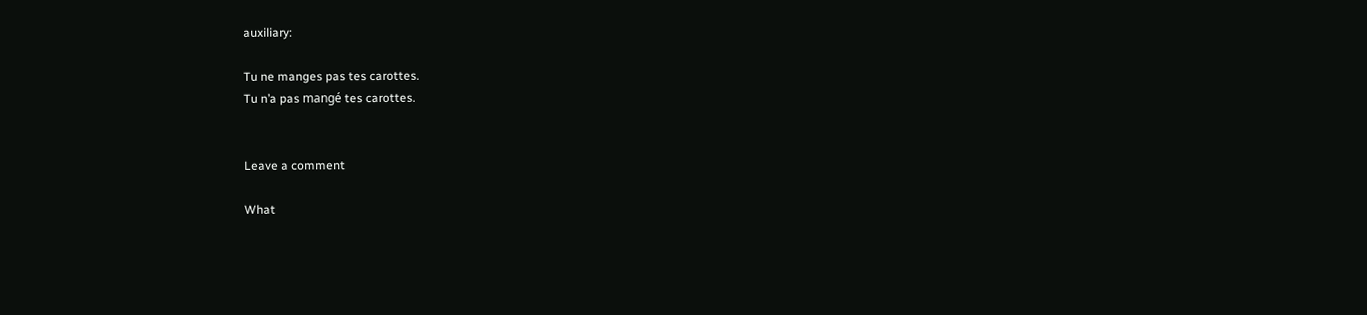auxiliary:

Tu ne manges pas tes carottes.
Tu n’a pas mangé tes carottes.


Leave a comment

What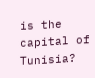is the capital of Tunisia?